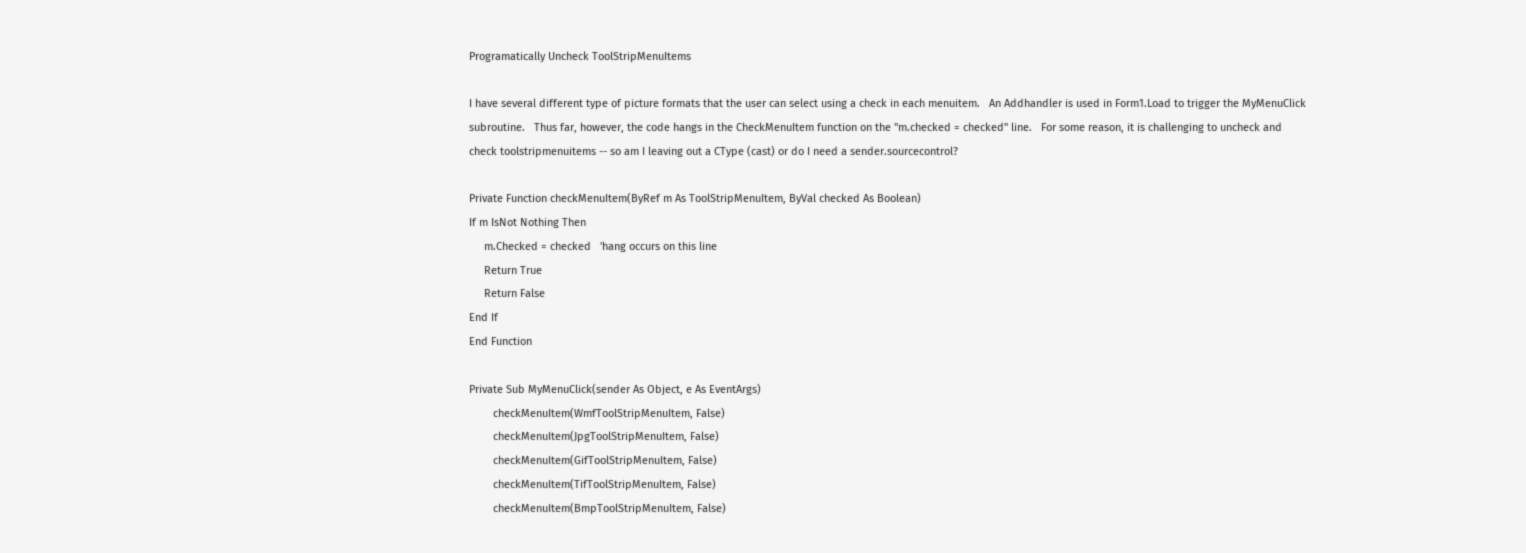Programatically Uncheck ToolStripMenuItems

I have several different type of picture formats that the user can select using a check in each menuitem.   An Addhandler is used in Form1.Load to trigger the MyMenuClick subroutine.   Thus far, however, the code hangs in the CheckMenuItem function on the "m.checked = checked" line.   For some reason, it is challenging to uncheck and check toolstripmenuitems -- so am I leaving out a CType (cast) or do I need a sender.sourcecontrol?

Private Function checkMenuItem(ByRef m As ToolStripMenuItem, ByVal checked As Boolean)
If m IsNot Nothing Then
     m.Checked = checked   'hang occurs on this line
     Return True
     Return False
End If
End Function

Private Sub MyMenuClick(sender As Object, e As EventArgs)
        checkMenuItem(WmfToolStripMenuItem, False)
        checkMenuItem(JpgToolStripMenuItem, False)
        checkMenuItem(GifToolStripMenuItem, False)
        checkMenuItem(TifToolStripMenuItem, False)
        checkMenuItem(BmpToolStripMenuItem, False)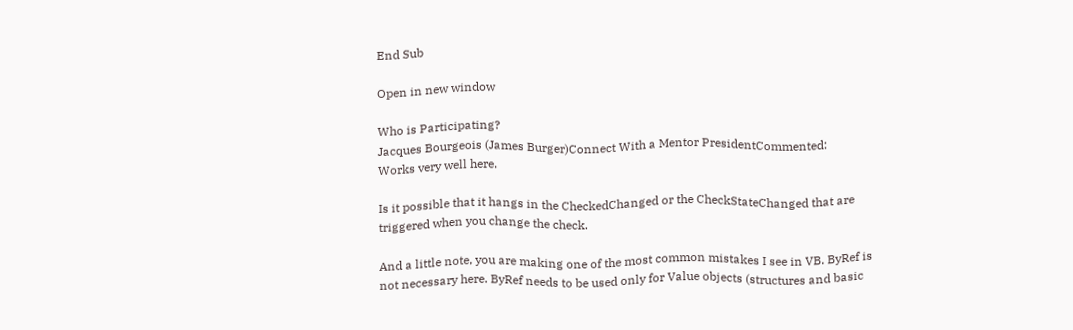End Sub

Open in new window

Who is Participating?
Jacques Bourgeois (James Burger)Connect With a Mentor PresidentCommented:
Works very well here.

Is it possible that it hangs in the CheckedChanged or the CheckStateChanged that are triggered when you change the check.

And a little note, you are making one of the most common mistakes I see in VB. ByRef is not necessary here. ByRef needs to be used only for Value objects (structures and basic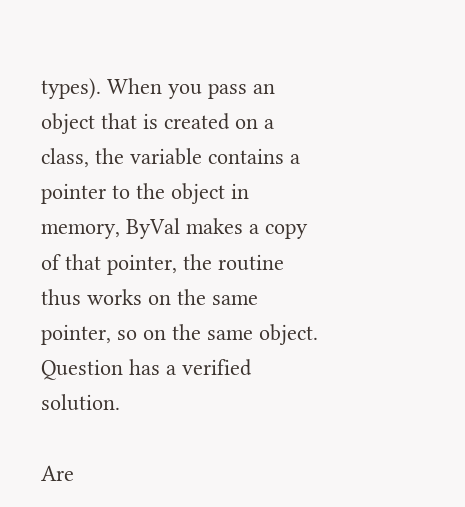types). When you pass an object that is created on a class, the variable contains a pointer to the object in memory, ByVal makes a copy of that pointer, the routine thus works on the same pointer, so on the same object.
Question has a verified solution.

Are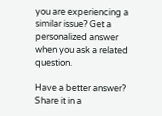you are experiencing a similar issue? Get a personalized answer when you ask a related question.

Have a better answer? Share it in a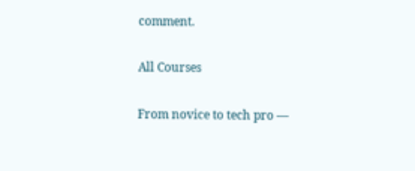comment.

All Courses

From novice to tech pro —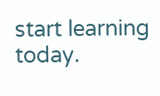start learning today.